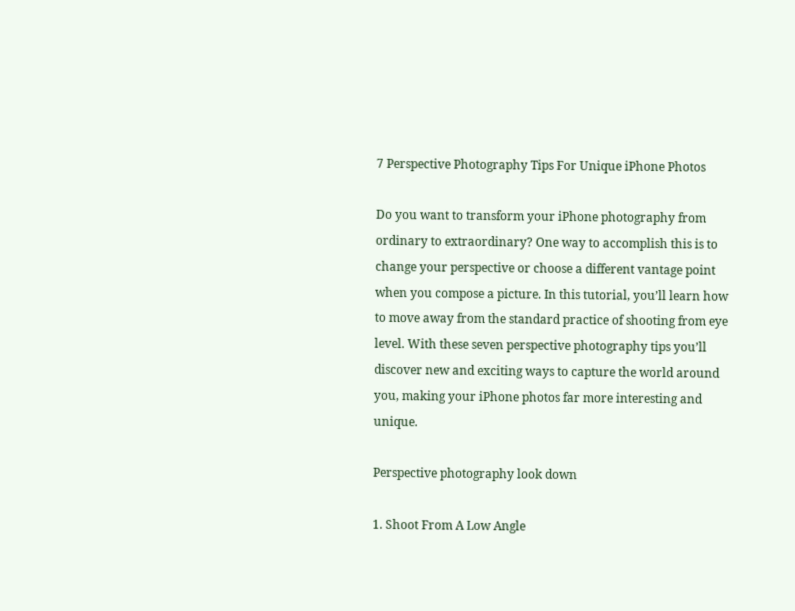7 Perspective Photography Tips For Unique iPhone Photos

Do you want to transform your iPhone photography from ordinary to extraordinary? One way to accomplish this is to change your perspective or choose a different vantage point when you compose a picture. In this tutorial, you’ll learn how to move away from the standard practice of shooting from eye level. With these seven perspective photography tips you’ll discover new and exciting ways to capture the world around you, making your iPhone photos far more interesting and unique.

Perspective photography look down

1. Shoot From A Low Angle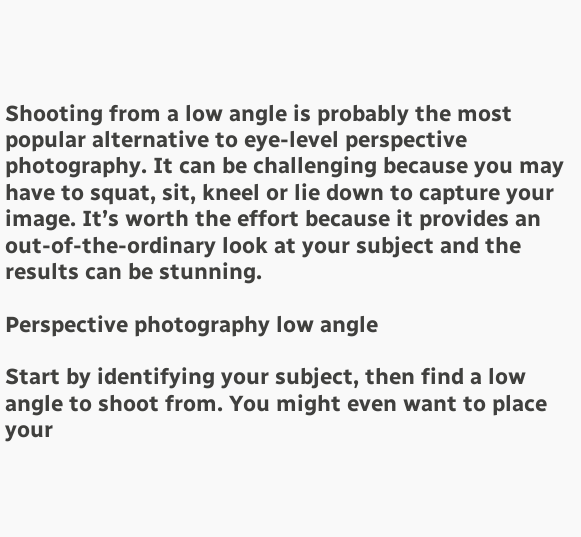Shooting from a low angle is probably the most popular alternative to eye-level perspective photography. It can be challenging because you may have to squat, sit, kneel or lie down to capture your image. It’s worth the effort because it provides an out-of-the-ordinary look at your subject and the results can be stunning.

Perspective photography low angle

Start by identifying your subject, then find a low angle to shoot from. You might even want to place your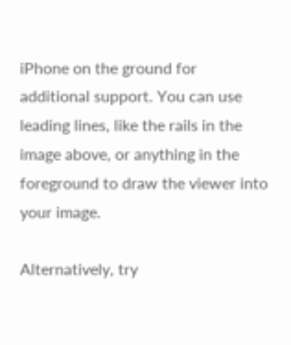iPhone on the ground for additional support. You can use leading lines, like the rails in the image above, or anything in the foreground to draw the viewer into your image.

Alternatively, try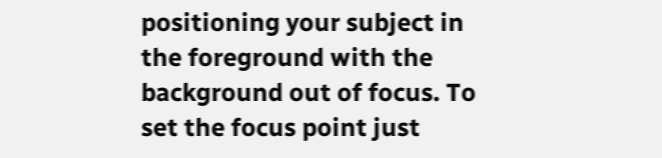positioning your subject in the foreground with the background out of focus. To set the focus point just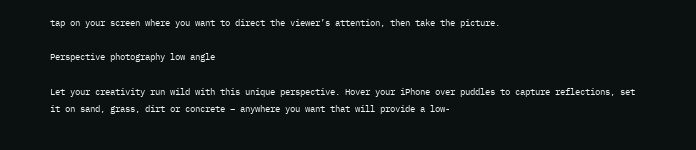tap on your screen where you want to direct the viewer’s attention, then take the picture.

Perspective photography low angle

Let your creativity run wild with this unique perspective. Hover your iPhone over puddles to capture reflections, set it on sand, grass, dirt or concrete – anywhere you want that will provide a low-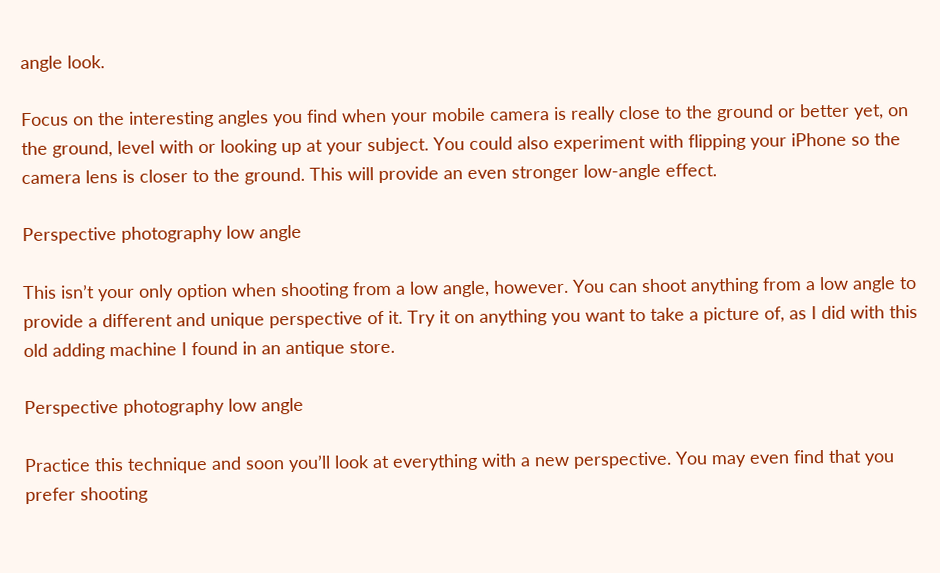angle look.

Focus on the interesting angles you find when your mobile camera is really close to the ground or better yet, on the ground, level with or looking up at your subject. You could also experiment with flipping your iPhone so the camera lens is closer to the ground. This will provide an even stronger low-angle effect.

Perspective photography low angle

This isn’t your only option when shooting from a low angle, however. You can shoot anything from a low angle to provide a different and unique perspective of it. Try it on anything you want to take a picture of, as I did with this old adding machine I found in an antique store.

Perspective photography low angle

Practice this technique and soon you’ll look at everything with a new perspective. You may even find that you prefer shooting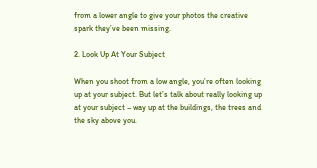from a lower angle to give your photos the creative spark they’ve been missing.

2. Look Up At Your Subject

When you shoot from a low angle, you’re often looking up at your subject. But let’s talk about really looking up at your subject – way up at the buildings, the trees and the sky above you.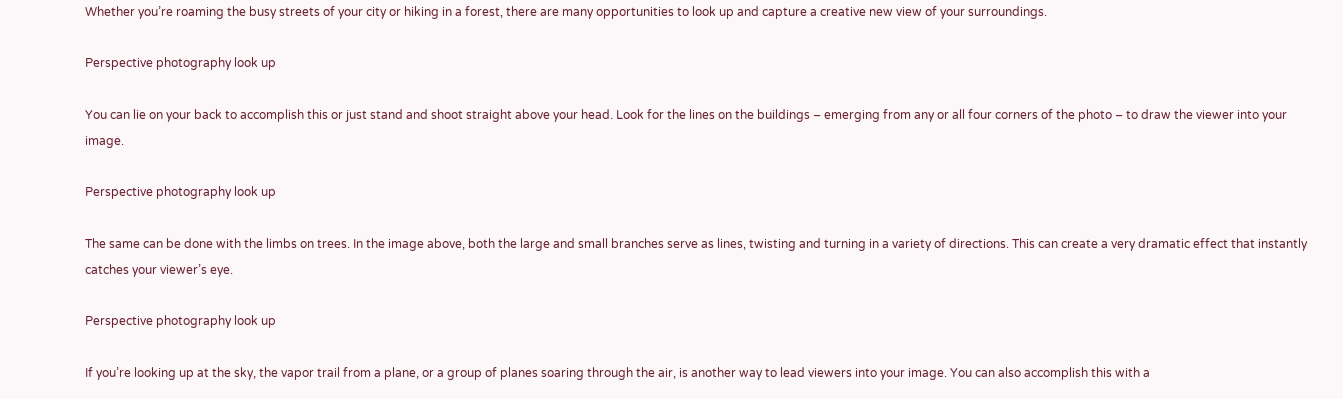Whether you’re roaming the busy streets of your city or hiking in a forest, there are many opportunities to look up and capture a creative new view of your surroundings.

Perspective photography look up

You can lie on your back to accomplish this or just stand and shoot straight above your head. Look for the lines on the buildings – emerging from any or all four corners of the photo – to draw the viewer into your image.

Perspective photography look up

The same can be done with the limbs on trees. In the image above, both the large and small branches serve as lines, twisting and turning in a variety of directions. This can create a very dramatic effect that instantly catches your viewer’s eye.

Perspective photography look up

If you’re looking up at the sky, the vapor trail from a plane, or a group of planes soaring through the air, is another way to lead viewers into your image. You can also accomplish this with a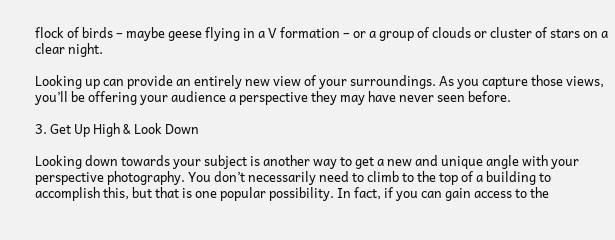flock of birds – maybe geese flying in a V formation – or a group of clouds or cluster of stars on a clear night.

Looking up can provide an entirely new view of your surroundings. As you capture those views, you’ll be offering your audience a perspective they may have never seen before.

3. Get Up High & Look Down

Looking down towards your subject is another way to get a new and unique angle with your perspective photography. You don’t necessarily need to climb to the top of a building to accomplish this, but that is one popular possibility. In fact, if you can gain access to the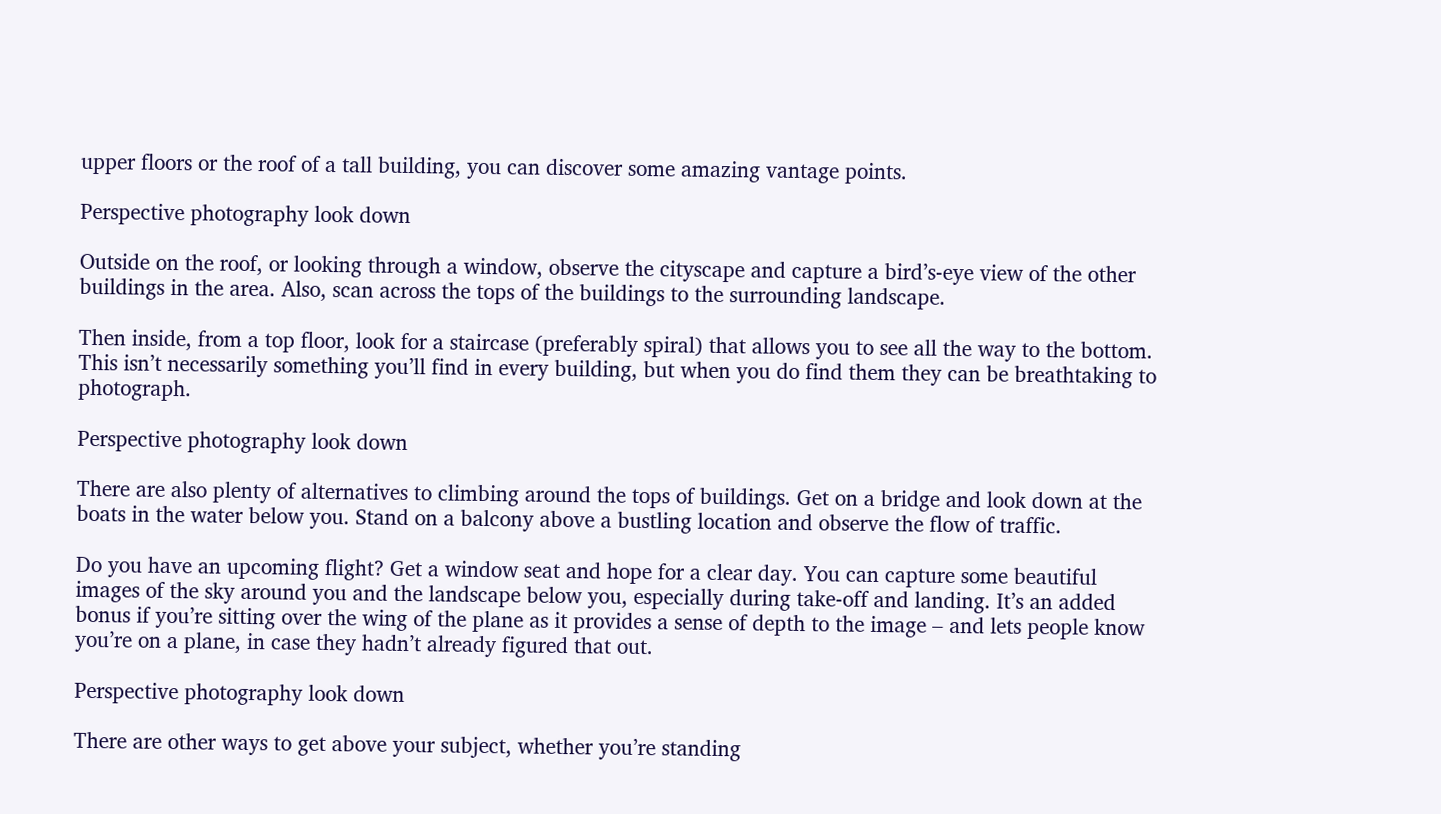upper floors or the roof of a tall building, you can discover some amazing vantage points.

Perspective photography look down

Outside on the roof, or looking through a window, observe the cityscape and capture a bird’s-eye view of the other buildings in the area. Also, scan across the tops of the buildings to the surrounding landscape.

Then inside, from a top floor, look for a staircase (preferably spiral) that allows you to see all the way to the bottom. This isn’t necessarily something you’ll find in every building, but when you do find them they can be breathtaking to photograph.

Perspective photography look down

There are also plenty of alternatives to climbing around the tops of buildings. Get on a bridge and look down at the boats in the water below you. Stand on a balcony above a bustling location and observe the flow of traffic.

Do you have an upcoming flight? Get a window seat and hope for a clear day. You can capture some beautiful images of the sky around you and the landscape below you, especially during take-off and landing. It’s an added bonus if you’re sitting over the wing of the plane as it provides a sense of depth to the image – and lets people know you’re on a plane, in case they hadn’t already figured that out.

Perspective photography look down

There are other ways to get above your subject, whether you’re standing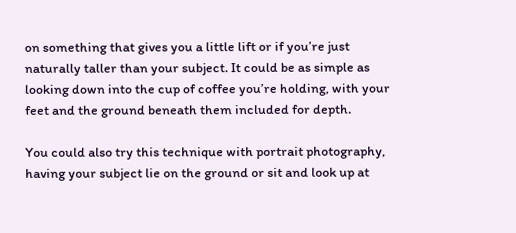on something that gives you a little lift or if you’re just naturally taller than your subject. It could be as simple as looking down into the cup of coffee you’re holding, with your feet and the ground beneath them included for depth.

You could also try this technique with portrait photography, having your subject lie on the ground or sit and look up at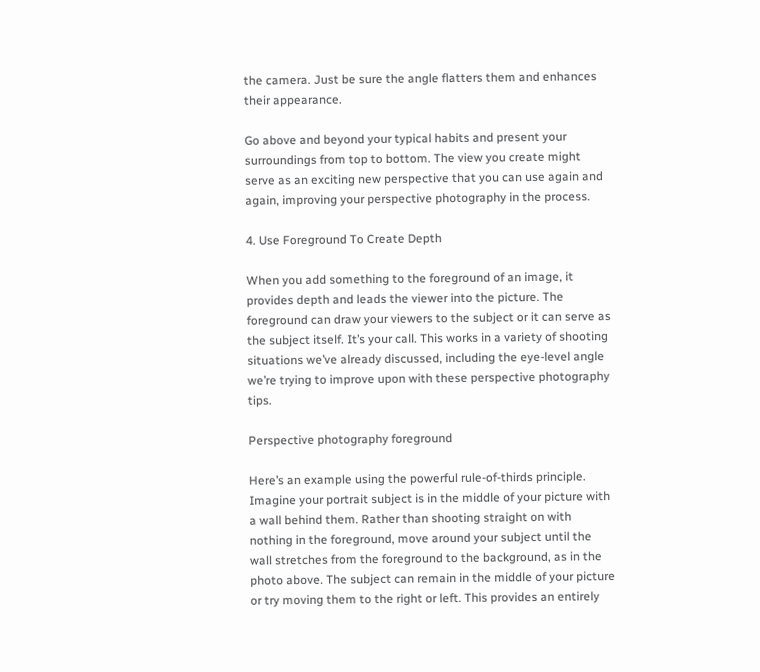the camera. Just be sure the angle flatters them and enhances their appearance.

Go above and beyond your typical habits and present your surroundings from top to bottom. The view you create might serve as an exciting new perspective that you can use again and again, improving your perspective photography in the process.

4. Use Foreground To Create Depth

When you add something to the foreground of an image, it provides depth and leads the viewer into the picture. The foreground can draw your viewers to the subject or it can serve as the subject itself. It’s your call. This works in a variety of shooting situations we’ve already discussed, including the eye-level angle we’re trying to improve upon with these perspective photography tips.

Perspective photography foreground

Here’s an example using the powerful rule-of-thirds principle. Imagine your portrait subject is in the middle of your picture with a wall behind them. Rather than shooting straight on with nothing in the foreground, move around your subject until the wall stretches from the foreground to the background, as in the photo above. The subject can remain in the middle of your picture or try moving them to the right or left. This provides an entirely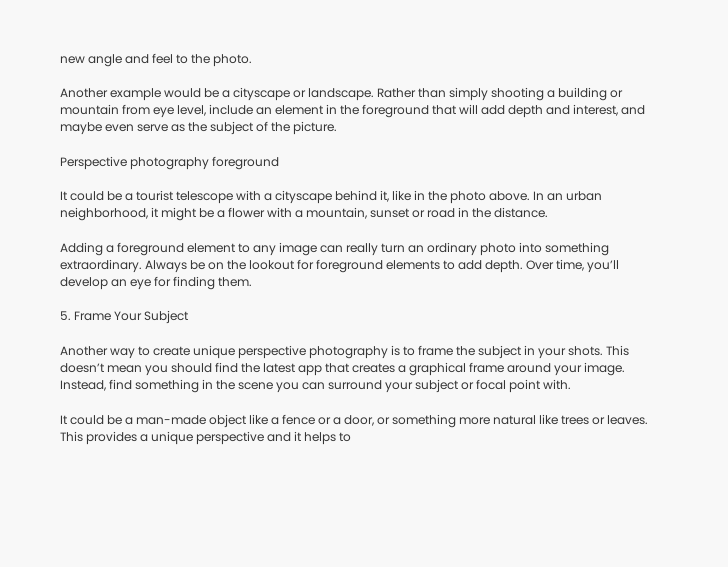new angle and feel to the photo.

Another example would be a cityscape or landscape. Rather than simply shooting a building or mountain from eye level, include an element in the foreground that will add depth and interest, and maybe even serve as the subject of the picture.

Perspective photography foreground

It could be a tourist telescope with a cityscape behind it, like in the photo above. In an urban neighborhood, it might be a flower with a mountain, sunset or road in the distance.

Adding a foreground element to any image can really turn an ordinary photo into something extraordinary. Always be on the lookout for foreground elements to add depth. Over time, you’ll develop an eye for finding them.

5. Frame Your Subject

Another way to create unique perspective photography is to frame the subject in your shots. This doesn’t mean you should find the latest app that creates a graphical frame around your image. Instead, find something in the scene you can surround your subject or focal point with.

It could be a man-made object like a fence or a door, or something more natural like trees or leaves. This provides a unique perspective and it helps to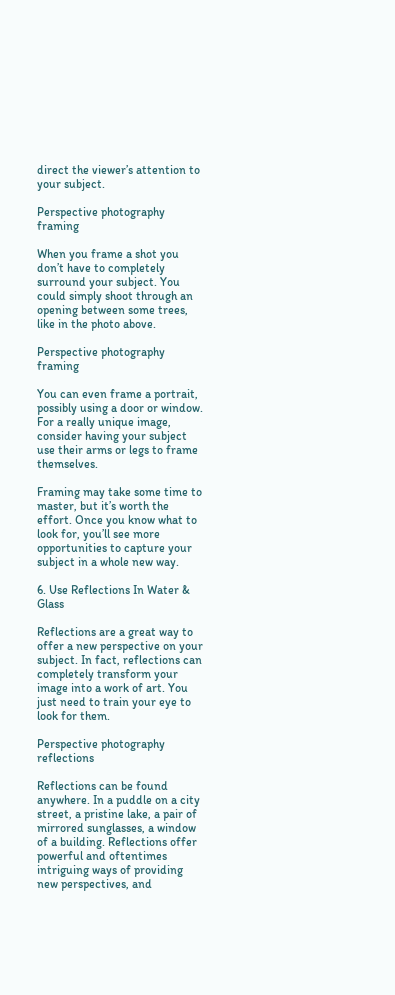direct the viewer’s attention to your subject.

Perspective photography framing

When you frame a shot you don’t have to completely surround your subject. You could simply shoot through an opening between some trees, like in the photo above.

Perspective photography framing

You can even frame a portrait, possibly using a door or window. For a really unique image, consider having your subject use their arms or legs to frame themselves.

Framing may take some time to master, but it’s worth the effort. Once you know what to look for, you’ll see more opportunities to capture your subject in a whole new way.

6. Use Reflections In Water & Glass

Reflections are a great way to offer a new perspective on your subject. In fact, reflections can completely transform your image into a work of art. You just need to train your eye to look for them.

Perspective photography reflections

Reflections can be found anywhere. In a puddle on a city street, a pristine lake, a pair of mirrored sunglasses, a window of a building. Reflections offer powerful and oftentimes intriguing ways of providing new perspectives, and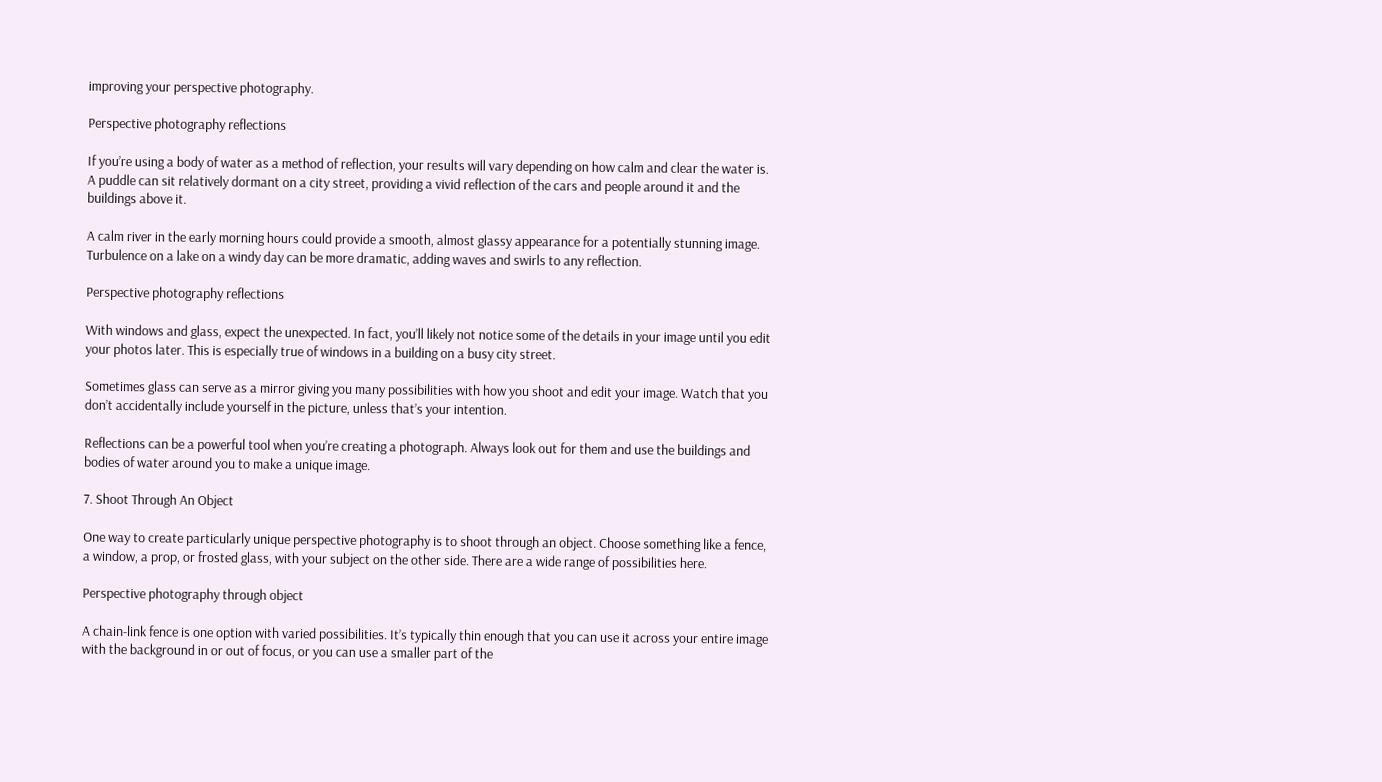improving your perspective photography.

Perspective photography reflections

If you’re using a body of water as a method of reflection, your results will vary depending on how calm and clear the water is. A puddle can sit relatively dormant on a city street, providing a vivid reflection of the cars and people around it and the buildings above it.

A calm river in the early morning hours could provide a smooth, almost glassy appearance for a potentially stunning image. Turbulence on a lake on a windy day can be more dramatic, adding waves and swirls to any reflection.

Perspective photography reflections

With windows and glass, expect the unexpected. In fact, you’ll likely not notice some of the details in your image until you edit your photos later. This is especially true of windows in a building on a busy city street.

Sometimes glass can serve as a mirror giving you many possibilities with how you shoot and edit your image. Watch that you don’t accidentally include yourself in the picture, unless that’s your intention.

Reflections can be a powerful tool when you’re creating a photograph. Always look out for them and use the buildings and bodies of water around you to make a unique image.

7. Shoot Through An Object

One way to create particularly unique perspective photography is to shoot through an object. Choose something like a fence, a window, a prop, or frosted glass, with your subject on the other side. There are a wide range of possibilities here.

Perspective photography through object

A chain-link fence is one option with varied possibilities. It’s typically thin enough that you can use it across your entire image with the background in or out of focus, or you can use a smaller part of the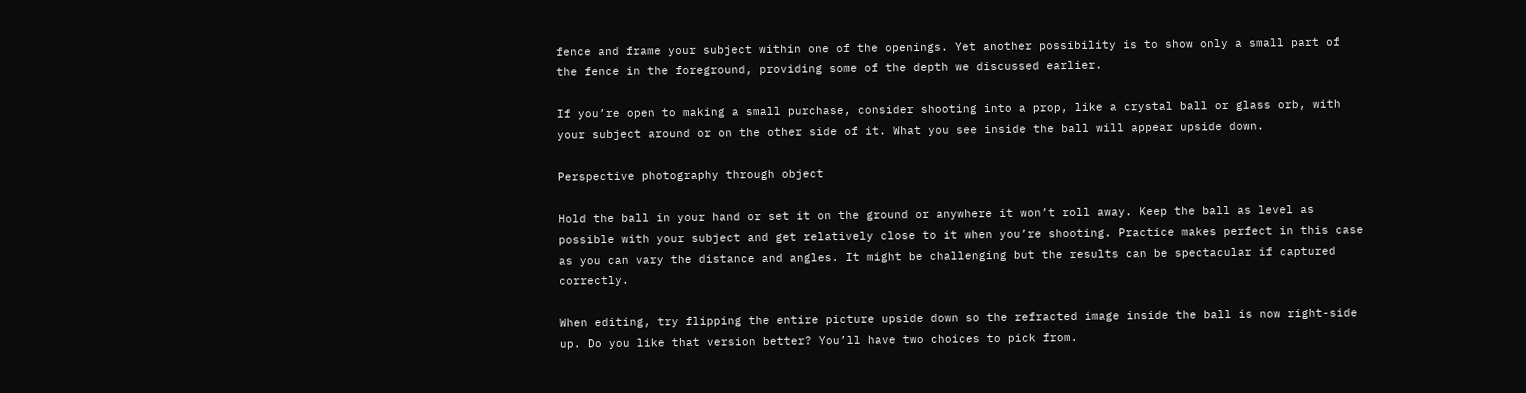fence and frame your subject within one of the openings. Yet another possibility is to show only a small part of the fence in the foreground, providing some of the depth we discussed earlier.

If you’re open to making a small purchase, consider shooting into a prop, like a crystal ball or glass orb, with your subject around or on the other side of it. What you see inside the ball will appear upside down.

Perspective photography through object

Hold the ball in your hand or set it on the ground or anywhere it won’t roll away. Keep the ball as level as possible with your subject and get relatively close to it when you’re shooting. Practice makes perfect in this case as you can vary the distance and angles. It might be challenging but the results can be spectacular if captured correctly.

When editing, try flipping the entire picture upside down so the refracted image inside the ball is now right-side up. Do you like that version better? You’ll have two choices to pick from.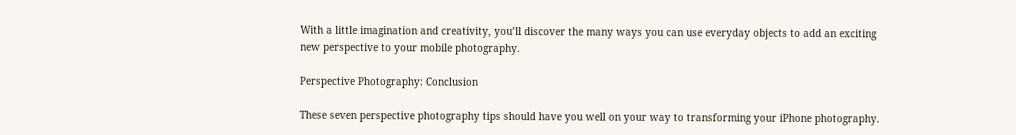With a little imagination and creativity, you’ll discover the many ways you can use everyday objects to add an exciting new perspective to your mobile photography.

Perspective Photography: Conclusion

These seven perspective photography tips should have you well on your way to transforming your iPhone photography.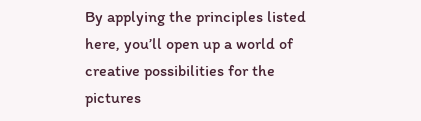By applying the principles listed here, you’ll open up a world of creative possibilities for the pictures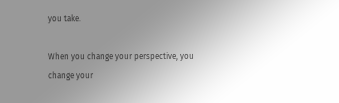you take.

When you change your perspective, you change your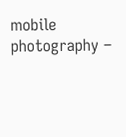mobile photography –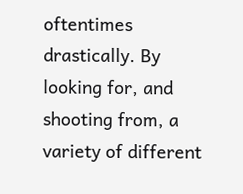oftentimes drastically. By looking for, and shooting from, a variety of different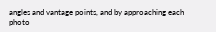angles and vantage points, and by approaching each photo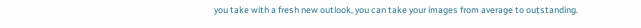you take with a fresh new outlook, you can take your images from average to outstanding.